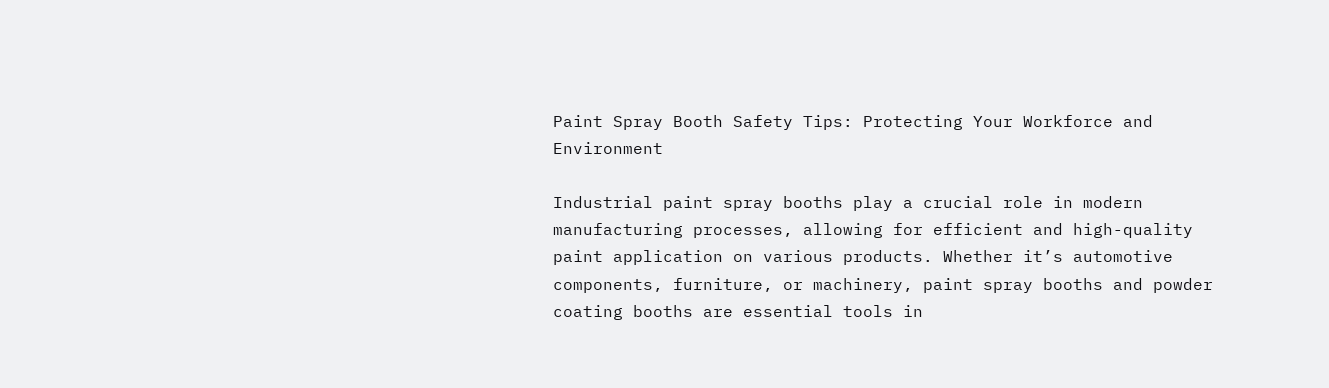Paint Spray Booth Safety Tips: Protecting Your Workforce and Environment

Industrial paint spray booths play a crucial role in modern manufacturing processes, allowing for efficient and high-quality paint application on various products. Whether it’s automotive components, furniture, or machinery, paint spray booths and powder coating booths are essential tools in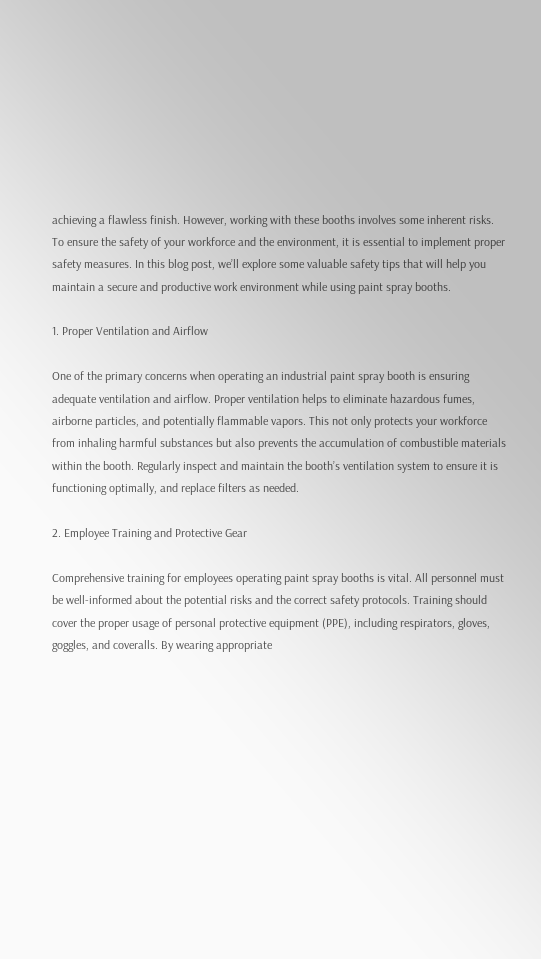achieving a flawless finish. However, working with these booths involves some inherent risks. To ensure the safety of your workforce and the environment, it is essential to implement proper safety measures. In this blog post, we’ll explore some valuable safety tips that will help you maintain a secure and productive work environment while using paint spray booths.

1. Proper Ventilation and Airflow

One of the primary concerns when operating an industrial paint spray booth is ensuring adequate ventilation and airflow. Proper ventilation helps to eliminate hazardous fumes, airborne particles, and potentially flammable vapors. This not only protects your workforce from inhaling harmful substances but also prevents the accumulation of combustible materials within the booth. Regularly inspect and maintain the booth’s ventilation system to ensure it is functioning optimally, and replace filters as needed.

2. Employee Training and Protective Gear

Comprehensive training for employees operating paint spray booths is vital. All personnel must be well-informed about the potential risks and the correct safety protocols. Training should cover the proper usage of personal protective equipment (PPE), including respirators, gloves, goggles, and coveralls. By wearing appropriate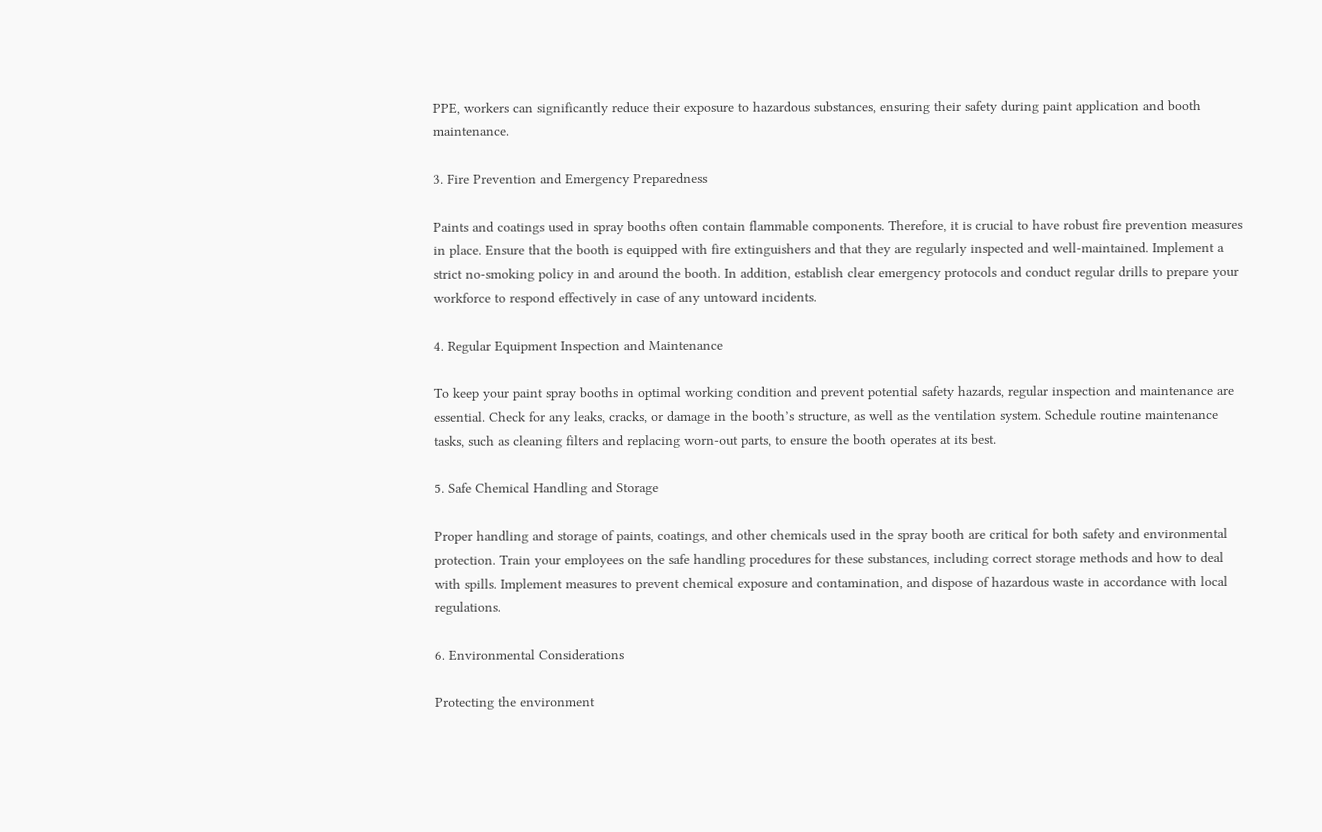PPE, workers can significantly reduce their exposure to hazardous substances, ensuring their safety during paint application and booth maintenance.

3. Fire Prevention and Emergency Preparedness

Paints and coatings used in spray booths often contain flammable components. Therefore, it is crucial to have robust fire prevention measures in place. Ensure that the booth is equipped with fire extinguishers and that they are regularly inspected and well-maintained. Implement a strict no-smoking policy in and around the booth. In addition, establish clear emergency protocols and conduct regular drills to prepare your workforce to respond effectively in case of any untoward incidents.

4. Regular Equipment Inspection and Maintenance

To keep your paint spray booths in optimal working condition and prevent potential safety hazards, regular inspection and maintenance are essential. Check for any leaks, cracks, or damage in the booth’s structure, as well as the ventilation system. Schedule routine maintenance tasks, such as cleaning filters and replacing worn-out parts, to ensure the booth operates at its best.

5. Safe Chemical Handling and Storage

Proper handling and storage of paints, coatings, and other chemicals used in the spray booth are critical for both safety and environmental protection. Train your employees on the safe handling procedures for these substances, including correct storage methods and how to deal with spills. Implement measures to prevent chemical exposure and contamination, and dispose of hazardous waste in accordance with local regulations.

6. Environmental Considerations

Protecting the environment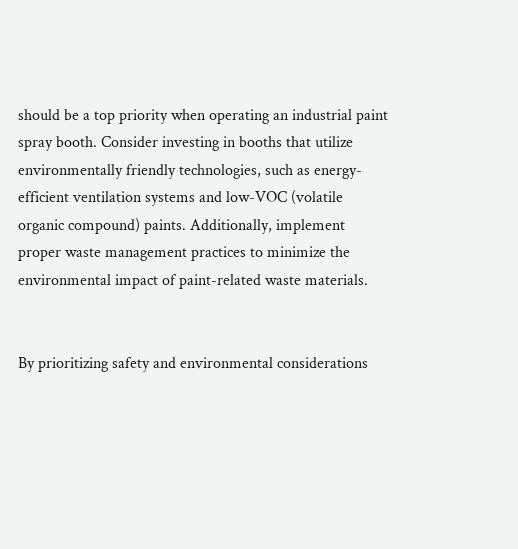should be a top priority when operating an industrial paint spray booth. Consider investing in booths that utilize environmentally friendly technologies, such as energy-efficient ventilation systems and low-VOC (volatile organic compound) paints. Additionally, implement proper waste management practices to minimize the environmental impact of paint-related waste materials.


By prioritizing safety and environmental considerations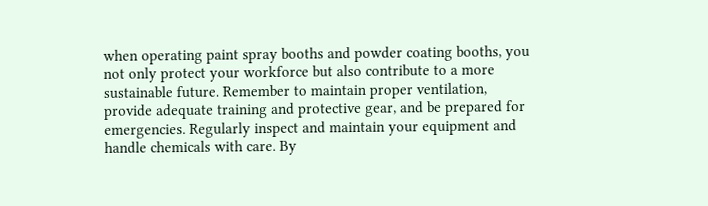when operating paint spray booths and powder coating booths, you not only protect your workforce but also contribute to a more sustainable future. Remember to maintain proper ventilation, provide adequate training and protective gear, and be prepared for emergencies. Regularly inspect and maintain your equipment and handle chemicals with care. By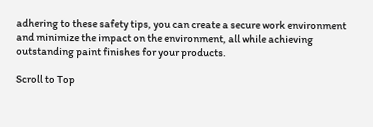adhering to these safety tips, you can create a secure work environment and minimize the impact on the environment, all while achieving outstanding paint finishes for your products.

Scroll to Top